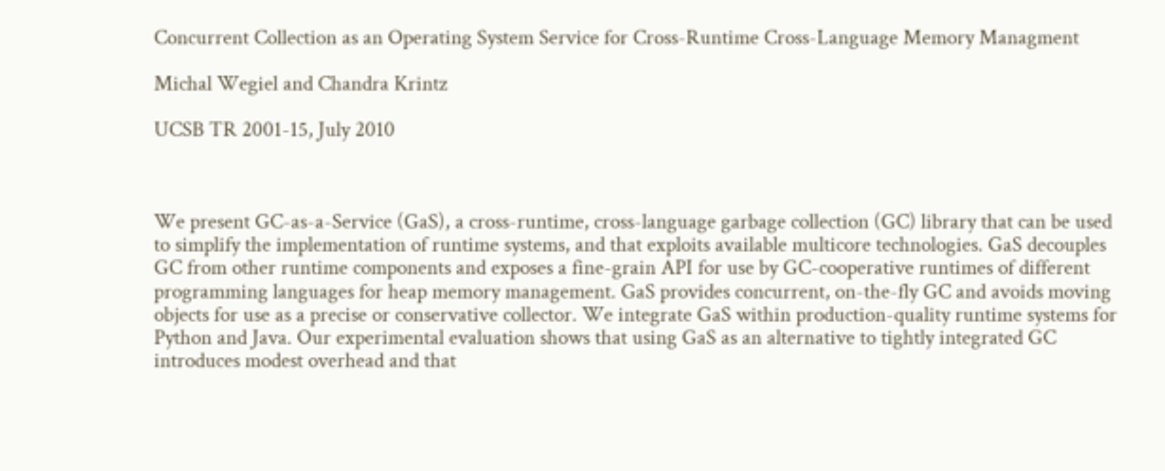Concurrent Collection as an Operating System Service for Cross-Runtime Cross-Language Memory Managment

Michal Wegiel and Chandra Krintz

UCSB TR 2001-15, July 2010



We present GC-as-a-Service (GaS), a cross-runtime, cross-language garbage collection (GC) library that can be used to simplify the implementation of runtime systems, and that exploits available multicore technologies. GaS decouples GC from other runtime components and exposes a fine-grain API for use by GC-cooperative runtimes of different programming languages for heap memory management. GaS provides concurrent, on-the-fly GC and avoids moving objects for use as a precise or conservative collector. We integrate GaS within production-quality runtime systems for Python and Java. Our experimental evaluation shows that using GaS as an alternative to tightly integrated GC introduces modest overhead and that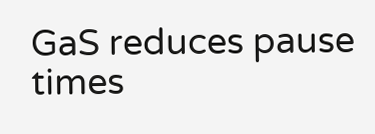GaS reduces pause times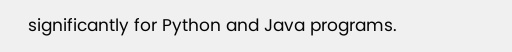significantly for Python and Java programs.